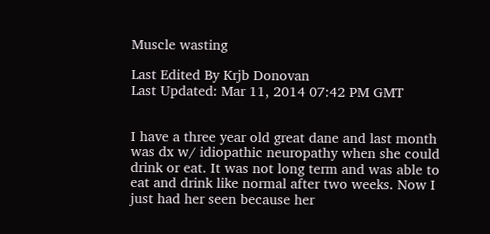Muscle wasting

Last Edited By Krjb Donovan
Last Updated: Mar 11, 2014 07:42 PM GMT


I have a three year old great dane and last month was dx w/ idiopathic neuropathy when she could drink or eat. It was not long term and was able to eat and drink like normal after two weeks. Now I just had her seen because her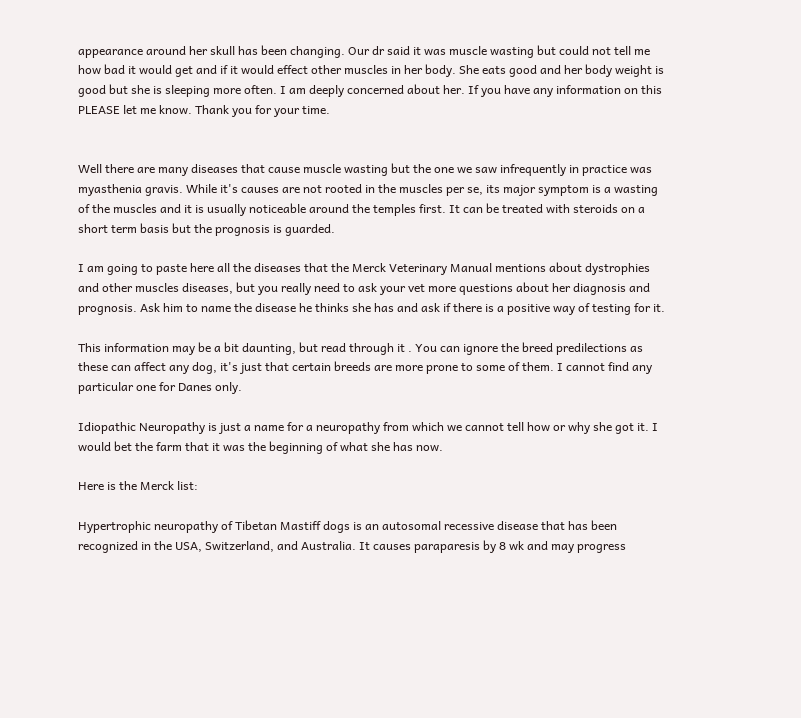appearance around her skull has been changing. Our dr said it was muscle wasting but could not tell me how bad it would get and if it would effect other muscles in her body. She eats good and her body weight is good but she is sleeping more often. I am deeply concerned about her. If you have any information on this PLEASE let me know. Thank you for your time.


Well there are many diseases that cause muscle wasting but the one we saw infrequently in practice was myasthenia gravis. While it's causes are not rooted in the muscles per se, its major symptom is a wasting of the muscles and it is usually noticeable around the temples first. It can be treated with steroids on a short term basis but the prognosis is guarded.

I am going to paste here all the diseases that the Merck Veterinary Manual mentions about dystrophies and other muscles diseases, but you really need to ask your vet more questions about her diagnosis and prognosis. Ask him to name the disease he thinks she has and ask if there is a positive way of testing for it.

This information may be a bit daunting, but read through it . You can ignore the breed predilections as these can affect any dog, it's just that certain breeds are more prone to some of them. I cannot find any particular one for Danes only.

Idiopathic Neuropathy is just a name for a neuropathy from which we cannot tell how or why she got it. I would bet the farm that it was the beginning of what she has now.

Here is the Merck list:

Hypertrophic neuropathy of Tibetan Mastiff dogs is an autosomal recessive disease that has been recognized in the USA, Switzerland, and Australia. It causes paraparesis by 8 wk and may progress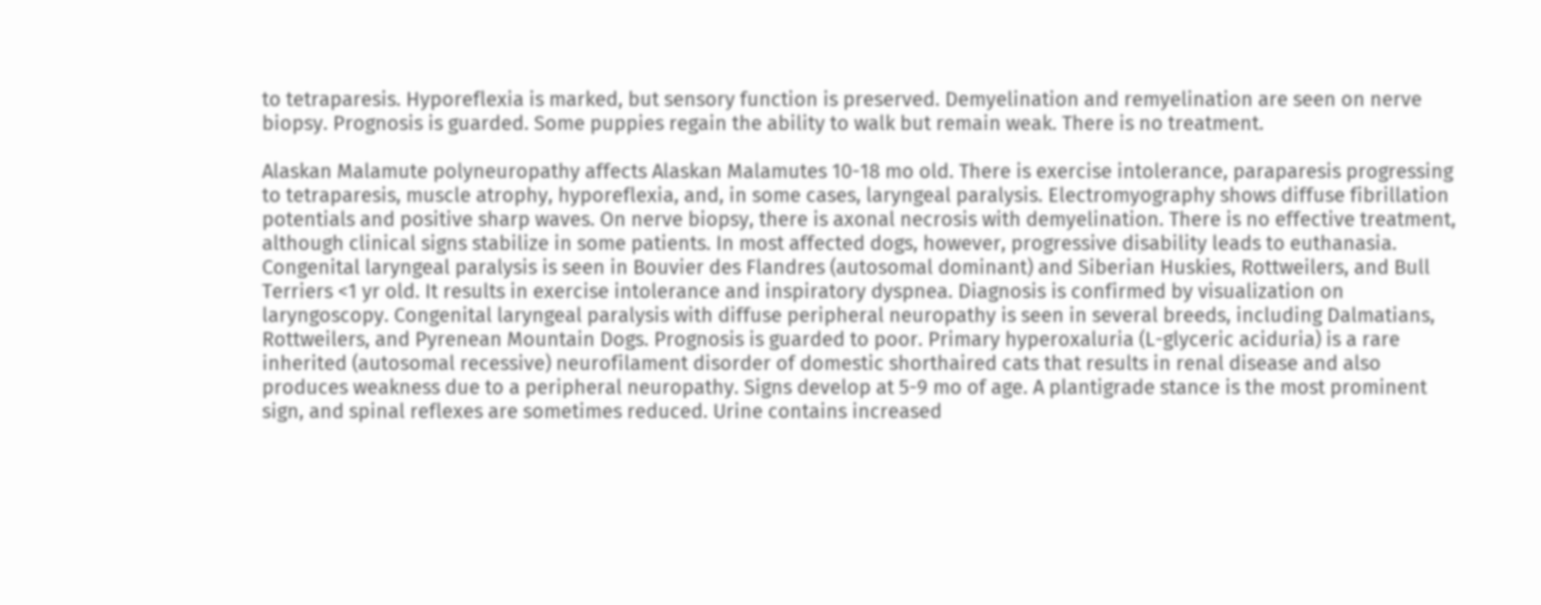to tetraparesis. Hyporeflexia is marked, but sensory function is preserved. Demyelination and remyelination are seen on nerve biopsy. Prognosis is guarded. Some puppies regain the ability to walk but remain weak. There is no treatment.

Alaskan Malamute polyneuropathy affects Alaskan Malamutes 10-18 mo old. There is exercise intolerance, paraparesis progressing to tetraparesis, muscle atrophy, hyporeflexia, and, in some cases, laryngeal paralysis. Electromyography shows diffuse fibrillation potentials and positive sharp waves. On nerve biopsy, there is axonal necrosis with demyelination. There is no effective treatment, although clinical signs stabilize in some patients. In most affected dogs, however, progressive disability leads to euthanasia. Congenital laryngeal paralysis is seen in Bouvier des Flandres (autosomal dominant) and Siberian Huskies, Rottweilers, and Bull Terriers <1 yr old. It results in exercise intolerance and inspiratory dyspnea. Diagnosis is confirmed by visualization on laryngoscopy. Congenital laryngeal paralysis with diffuse peripheral neuropathy is seen in several breeds, including Dalmatians, Rottweilers, and Pyrenean Mountain Dogs. Prognosis is guarded to poor. Primary hyperoxaluria (L-glyceric aciduria) is a rare inherited (autosomal recessive) neurofilament disorder of domestic shorthaired cats that results in renal disease and also produces weakness due to a peripheral neuropathy. Signs develop at 5-9 mo of age. A plantigrade stance is the most prominent sign, and spinal reflexes are sometimes reduced. Urine contains increased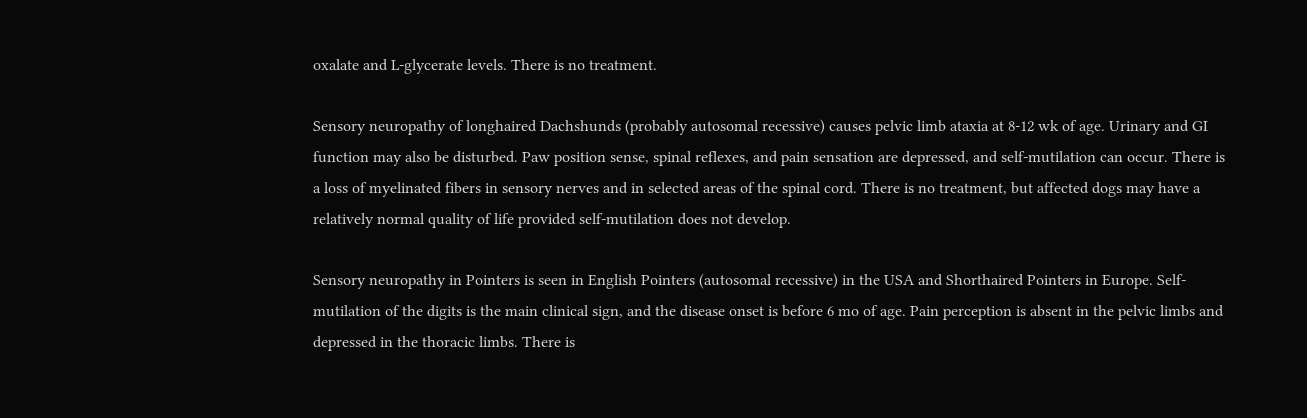oxalate and L-glycerate levels. There is no treatment.

Sensory neuropathy of longhaired Dachshunds (probably autosomal recessive) causes pelvic limb ataxia at 8-12 wk of age. Urinary and GI function may also be disturbed. Paw position sense, spinal reflexes, and pain sensation are depressed, and self-mutilation can occur. There is a loss of myelinated fibers in sensory nerves and in selected areas of the spinal cord. There is no treatment, but affected dogs may have a relatively normal quality of life provided self-mutilation does not develop.

Sensory neuropathy in Pointers is seen in English Pointers (autosomal recessive) in the USA and Shorthaired Pointers in Europe. Self-mutilation of the digits is the main clinical sign, and the disease onset is before 6 mo of age. Pain perception is absent in the pelvic limbs and depressed in the thoracic limbs. There is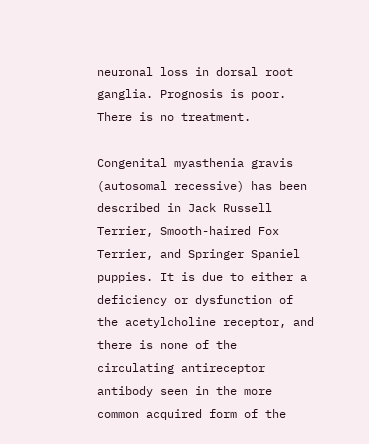neuronal loss in dorsal root ganglia. Prognosis is poor. There is no treatment.

Congenital myasthenia gravis (autosomal recessive) has been described in Jack Russell Terrier, Smooth-haired Fox Terrier, and Springer Spaniel puppies. It is due to either a deficiency or dysfunction of the acetylcholine receptor, and there is none of the circulating antireceptor antibody seen in the more common acquired form of the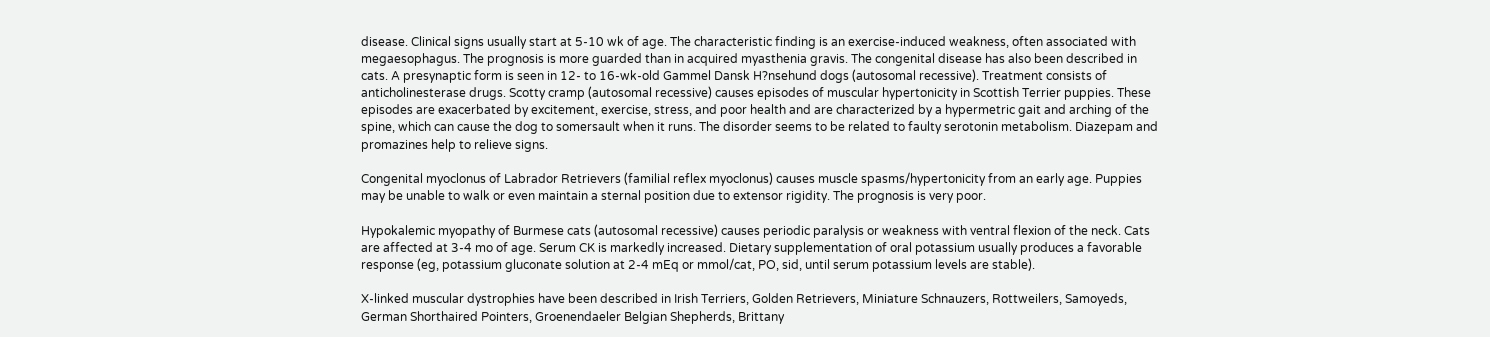disease. Clinical signs usually start at 5-10 wk of age. The characteristic finding is an exercise-induced weakness, often associated with megaesophagus. The prognosis is more guarded than in acquired myasthenia gravis. The congenital disease has also been described in cats. A presynaptic form is seen in 12- to 16-wk-old Gammel Dansk H?nsehund dogs (autosomal recessive). Treatment consists of anticholinesterase drugs. Scotty cramp (autosomal recessive) causes episodes of muscular hypertonicity in Scottish Terrier puppies. These episodes are exacerbated by excitement, exercise, stress, and poor health and are characterized by a hypermetric gait and arching of the spine, which can cause the dog to somersault when it runs. The disorder seems to be related to faulty serotonin metabolism. Diazepam and promazines help to relieve signs.

Congenital myoclonus of Labrador Retrievers (familial reflex myoclonus) causes muscle spasms/hypertonicity from an early age. Puppies may be unable to walk or even maintain a sternal position due to extensor rigidity. The prognosis is very poor.

Hypokalemic myopathy of Burmese cats (autosomal recessive) causes periodic paralysis or weakness with ventral flexion of the neck. Cats are affected at 3-4 mo of age. Serum CK is markedly increased. Dietary supplementation of oral potassium usually produces a favorable response (eg, potassium gluconate solution at 2-4 mEq or mmol/cat, PO, sid, until serum potassium levels are stable).

X-linked muscular dystrophies have been described in Irish Terriers, Golden Retrievers, Miniature Schnauzers, Rottweilers, Samoyeds, German Shorthaired Pointers, Groenendaeler Belgian Shepherds, Brittany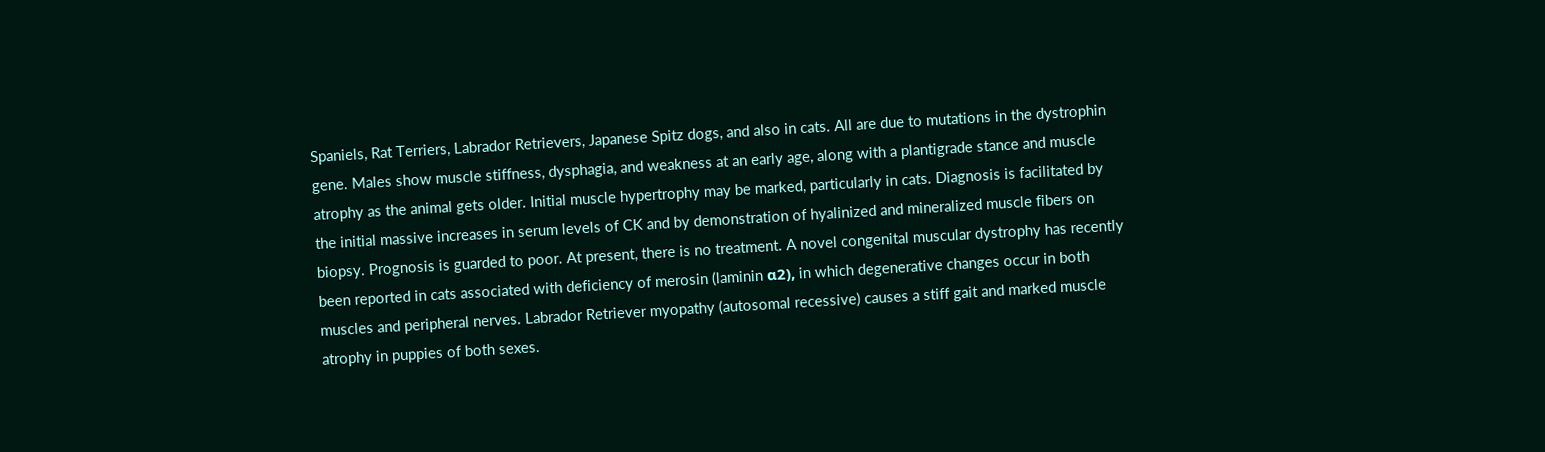Spaniels, Rat Terriers, Labrador Retrievers, Japanese Spitz dogs, and also in cats. All are due to mutations in the dystrophin gene. Males show muscle stiffness, dysphagia, and weakness at an early age, along with a plantigrade stance and muscle atrophy as the animal gets older. Initial muscle hypertrophy may be marked, particularly in cats. Diagnosis is facilitated by the initial massive increases in serum levels of CK and by demonstration of hyalinized and mineralized muscle fibers on biopsy. Prognosis is guarded to poor. At present, there is no treatment. A novel congenital muscular dystrophy has recently been reported in cats associated with deficiency of merosin (laminin α2), in which degenerative changes occur in both muscles and peripheral nerves. Labrador Retriever myopathy (autosomal recessive) causes a stiff gait and marked muscle atrophy in puppies of both sexes.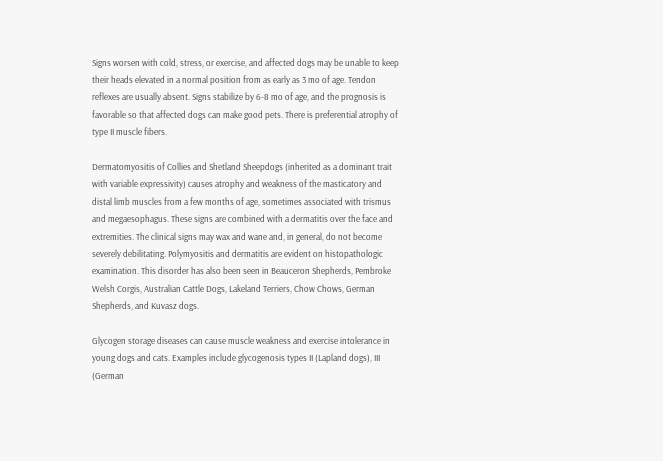Signs worsen with cold, stress, or exercise, and affected dogs may be unable to keep their heads elevated in a normal position from as early as 3 mo of age. Tendon reflexes are usually absent. Signs stabilize by 6-8 mo of age, and the prognosis is favorable so that affected dogs can make good pets. There is preferential atrophy of type II muscle fibers.

Dermatomyositis of Collies and Shetland Sheepdogs (inherited as a dominant trait with variable expressivity) causes atrophy and weakness of the masticatory and distal limb muscles from a few months of age, sometimes associated with trismus and megaesophagus. These signs are combined with a dermatitis over the face and extremities. The clinical signs may wax and wane and, in general, do not become severely debilitating. Polymyositis and dermatitis are evident on histopathologic examination. This disorder has also been seen in Beauceron Shepherds, Pembroke Welsh Corgis, Australian Cattle Dogs, Lakeland Terriers, Chow Chows, German Shepherds, and Kuvasz dogs.

Glycogen storage diseases can cause muscle weakness and exercise intolerance in young dogs and cats. Examples include glycogenosis types II (Lapland dogs), III (German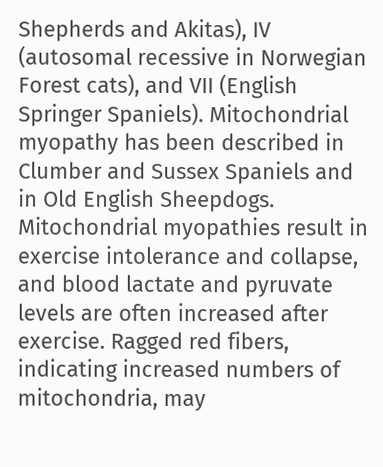Shepherds and Akitas), IV (autosomal recessive in Norwegian Forest cats), and VII (English Springer Spaniels). Mitochondrial myopathy has been described in Clumber and Sussex Spaniels and in Old English Sheepdogs. Mitochondrial myopathies result in exercise intolerance and collapse, and blood lactate and pyruvate levels are often increased after exercise. Ragged red fibers, indicating increased numbers of mitochondria, may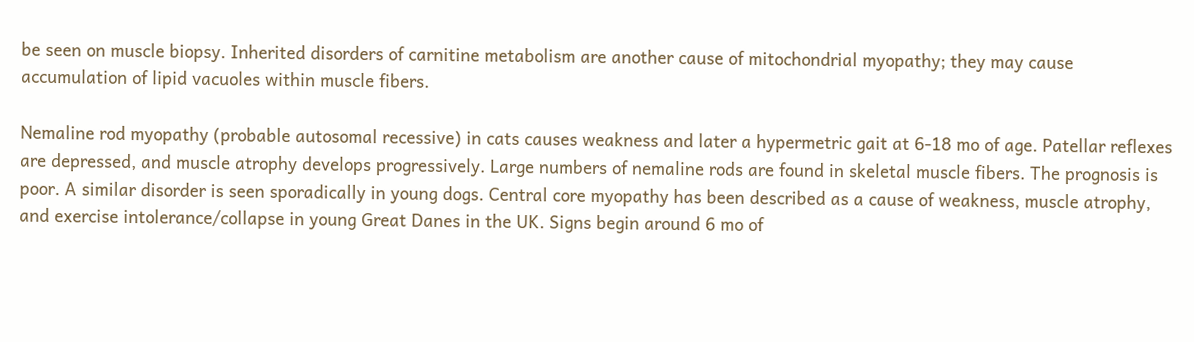be seen on muscle biopsy. Inherited disorders of carnitine metabolism are another cause of mitochondrial myopathy; they may cause accumulation of lipid vacuoles within muscle fibers.

Nemaline rod myopathy (probable autosomal recessive) in cats causes weakness and later a hypermetric gait at 6-18 mo of age. Patellar reflexes are depressed, and muscle atrophy develops progressively. Large numbers of nemaline rods are found in skeletal muscle fibers. The prognosis is poor. A similar disorder is seen sporadically in young dogs. Central core myopathy has been described as a cause of weakness, muscle atrophy, and exercise intolerance/collapse in young Great Danes in the UK. Signs begin around 6 mo of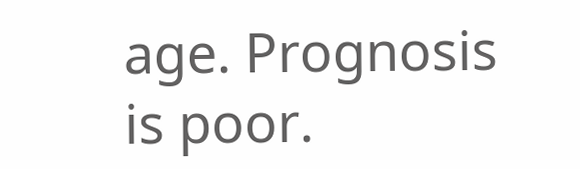age. Prognosis is poor.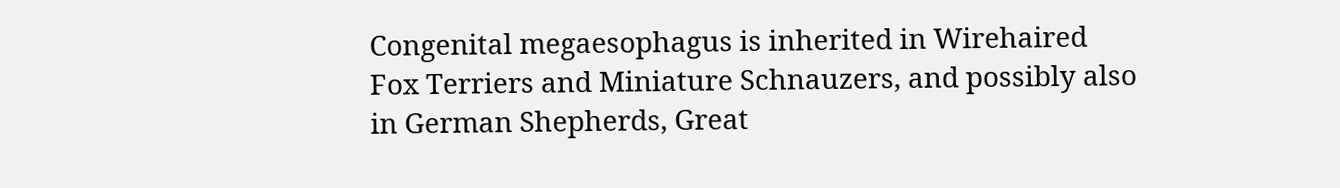Congenital megaesophagus is inherited in Wirehaired Fox Terriers and Miniature Schnauzers, and possibly also in German Shepherds, Great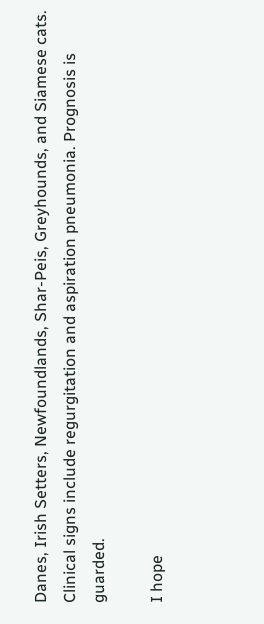Danes, Irish Setters, Newfoundlands, Shar-Peis, Greyhounds, and Siamese cats. Clinical signs include regurgitation and aspiration pneumonia. Prognosis is guarded.

I hope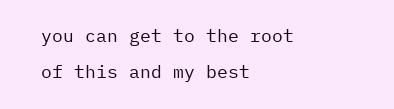you can get to the root of this and my best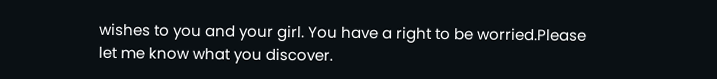wishes to you and your girl. You have a right to be worried.Please let me know what you discover.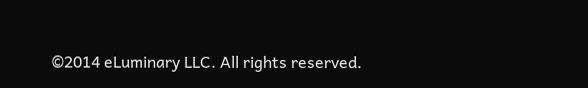©2014 eLuminary LLC. All rights reserved.